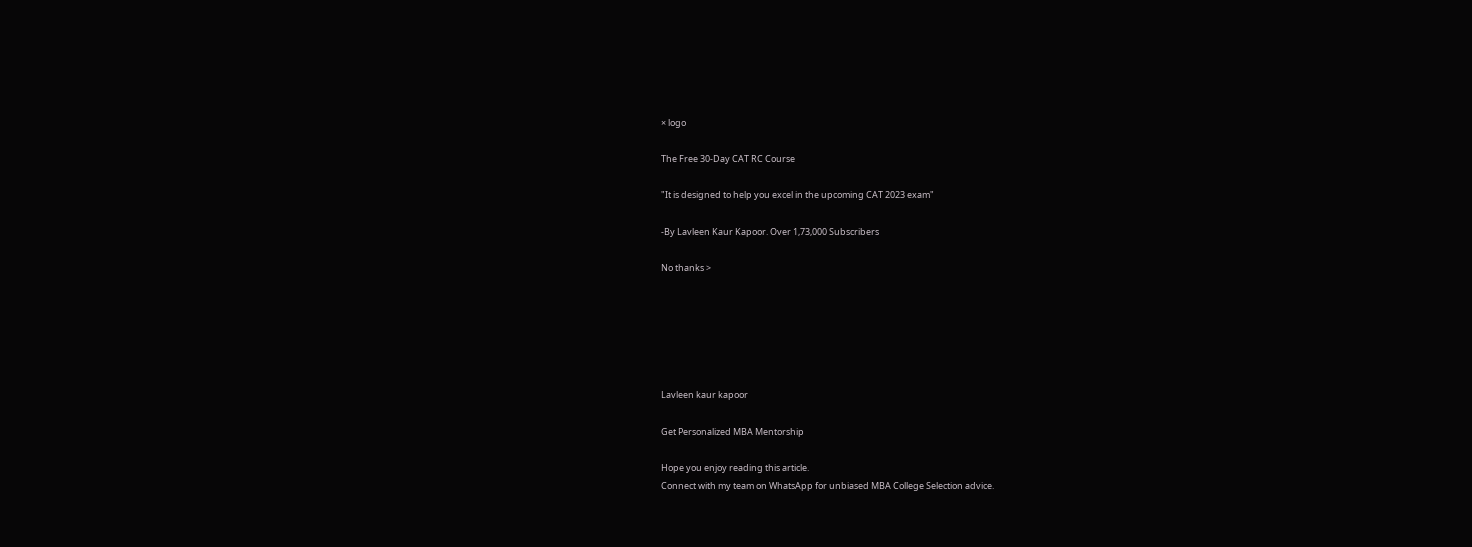× logo

The Free 30-Day CAT RC Course

"It is designed to help you excel in the upcoming CAT 2023 exam"

-By Lavleen Kaur Kapoor. Over 1,73,000 Subscribers

No thanks >






Lavleen kaur kapoor

Get Personalized MBA Mentorship

Hope you enjoy reading this article.
Connect with my team on WhatsApp for unbiased MBA College Selection advice.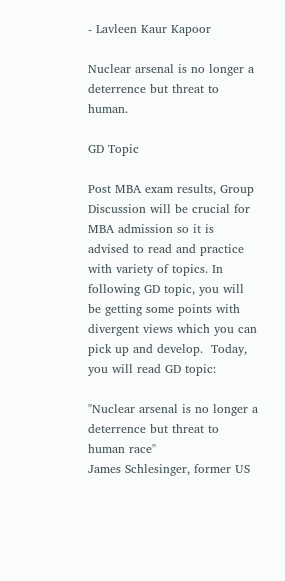- Lavleen Kaur Kapoor

Nuclear arsenal is no longer a deterrence but threat to human.

GD Topic

Post MBA exam results, Group Discussion will be crucial for MBA admission so it is advised to read and practice with variety of topics. In following GD topic, you will be getting some points with divergent views which you can pick up and develop.  Today, you will read GD topic:

"Nuclear arsenal is no longer a deterrence but threat to human race"
James Schlesinger, former US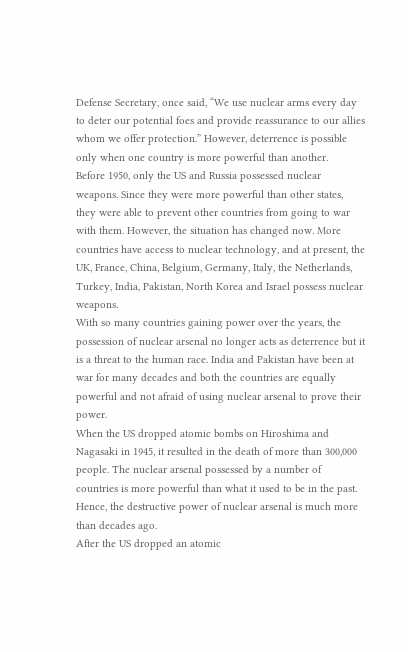Defense Secretary, once said, “We use nuclear arms every day to deter our potential foes and provide reassurance to our allies whom we offer protection.” However, deterrence is possible only when one country is more powerful than another.
Before 1950, only the US and Russia possessed nuclear weapons. Since they were more powerful than other states, they were able to prevent other countries from going to war with them. However, the situation has changed now. More countries have access to nuclear technology, and at present, the UK, France, China, Belgium, Germany, Italy, the Netherlands, Turkey, India, Pakistan, North Korea and Israel possess nuclear weapons.
With so many countries gaining power over the years, the possession of nuclear arsenal no longer acts as deterrence but it is a threat to the human race. India and Pakistan have been at war for many decades and both the countries are equally powerful and not afraid of using nuclear arsenal to prove their power.
When the US dropped atomic bombs on Hiroshima and Nagasaki in 1945, it resulted in the death of more than 300,000 people. The nuclear arsenal possessed by a number of countries is more powerful than what it used to be in the past. Hence, the destructive power of nuclear arsenal is much more than decades ago.
After the US dropped an atomic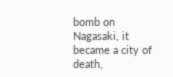bomb on Nagasaki, it became a city of death,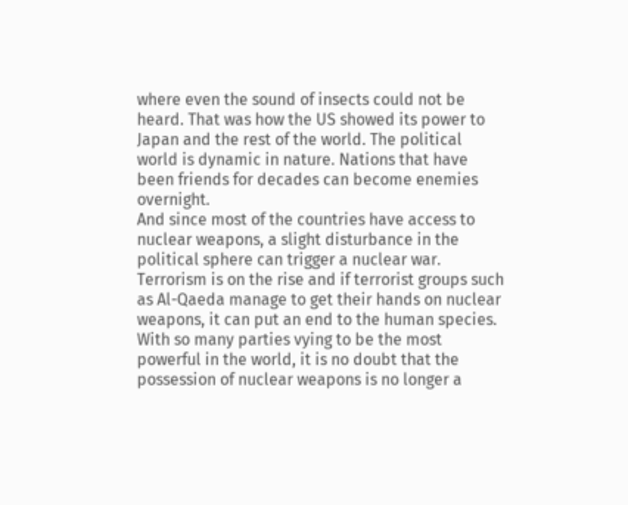where even the sound of insects could not be heard. That was how the US showed its power to Japan and the rest of the world. The political world is dynamic in nature. Nations that have been friends for decades can become enemies overnight.
And since most of the countries have access to nuclear weapons, a slight disturbance in the political sphere can trigger a nuclear war. Terrorism is on the rise and if terrorist groups such as Al-Qaeda manage to get their hands on nuclear weapons, it can put an end to the human species.
With so many parties vying to be the most powerful in the world, it is no doubt that the possession of nuclear weapons is no longer a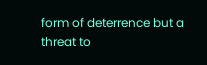form of deterrence but a threat to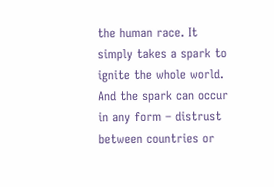the human race. It simply takes a spark to ignite the whole world. And the spark can occur in any form – distrust between countries or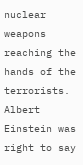nuclear weapons reaching the hands of the terrorists.
Albert Einstein was right to say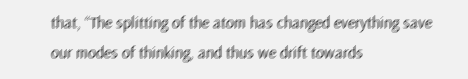that, “The splitting of the atom has changed everything save our modes of thinking, and thus we drift towards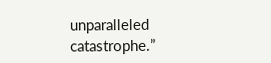unparalleled catastrophe.”